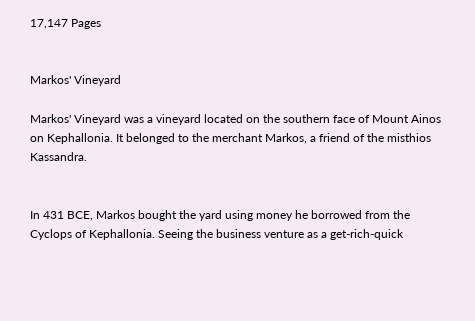17,147 Pages


Markos' Vineyard

Markos' Vineyard was a vineyard located on the southern face of Mount Ainos on Kephallonia. It belonged to the merchant Markos, a friend of the misthios Kassandra.


In 431 BCE, Markos bought the yard using money he borrowed from the Cyclops of Kephallonia. Seeing the business venture as a get-rich-quick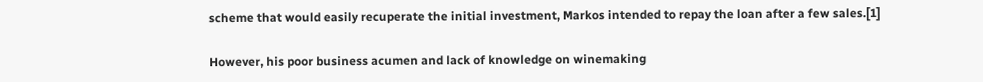scheme that would easily recuperate the initial investment, Markos intended to repay the loan after a few sales.[1]

However, his poor business acumen and lack of knowledge on winemaking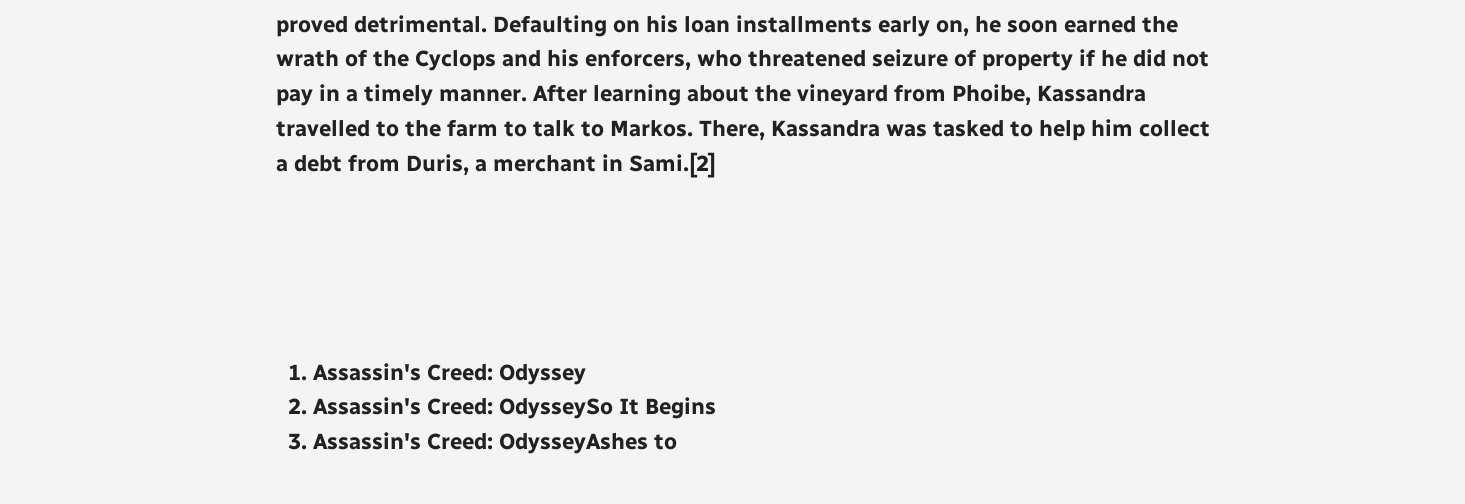proved detrimental. Defaulting on his loan installments early on, he soon earned the wrath of the Cyclops and his enforcers, who threatened seizure of property if he did not pay in a timely manner. After learning about the vineyard from Phoibe, Kassandra travelled to the farm to talk to Markos. There, Kassandra was tasked to help him collect a debt from Duris, a merchant in Sami.[2]





  1. Assassin's Creed: Odyssey
  2. Assassin's Creed: OdysseySo It Begins
  3. Assassin's Creed: OdysseyAshes to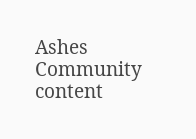Ashes
Community content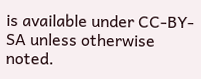is available under CC-BY-SA unless otherwise noted.